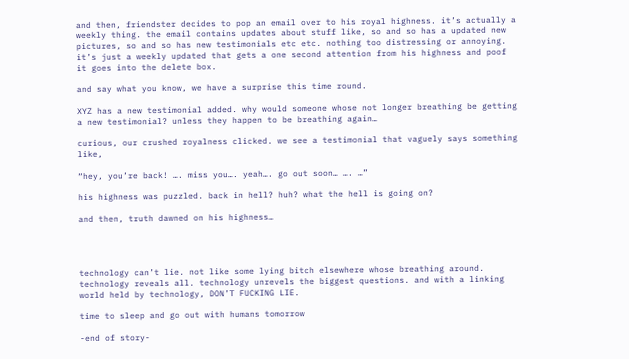and then, friendster decides to pop an email over to his royal highness. it’s actually a weekly thing. the email contains updates about stuff like, so and so has a updated new pictures, so and so has new testimonials etc etc. nothing too distressing or annoying. it’s just a weekly updated that gets a one second attention from his highness and poof it goes into the delete box.

and say what you know, we have a surprise this time round.

XYZ has a new testimonial added. why would someone whose not longer breathing be getting a new testimonial? unless they happen to be breathing again…

curious, our crushed royalness clicked. we see a testimonial that vaguely says something like,

“hey, you’re back! …. miss you…. yeah…. go out soon… …. …”

his highness was puzzled. back in hell? huh? what the hell is going on?

and then, truth dawned on his highness…




technology can’t lie. not like some lying bitch elsewhere whose breathing around. technology reveals all. technology unrevels the biggest questions. and with a linking world held by technology, DON’T FUCKING LIE.

time to sleep and go out with humans tomorrow

-end of story-